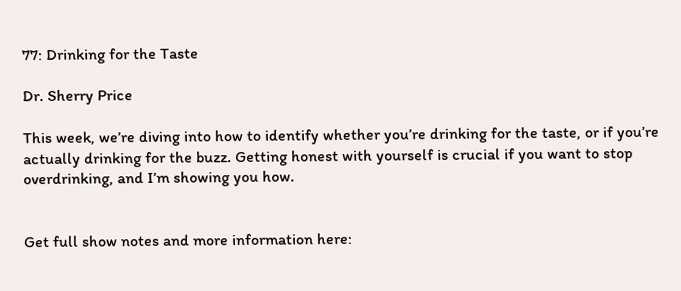77: Drinking for the Taste

Dr. Sherry Price

This week, we’re diving into how to identify whether you’re drinking for the taste, or if you’re actually drinking for the buzz. Getting honest with yourself is crucial if you want to stop overdrinking, and I’m showing you how.


Get full show notes and more information here: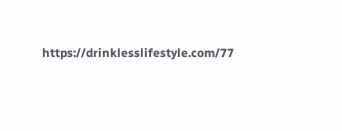https://drinklesslifestyle.com/77